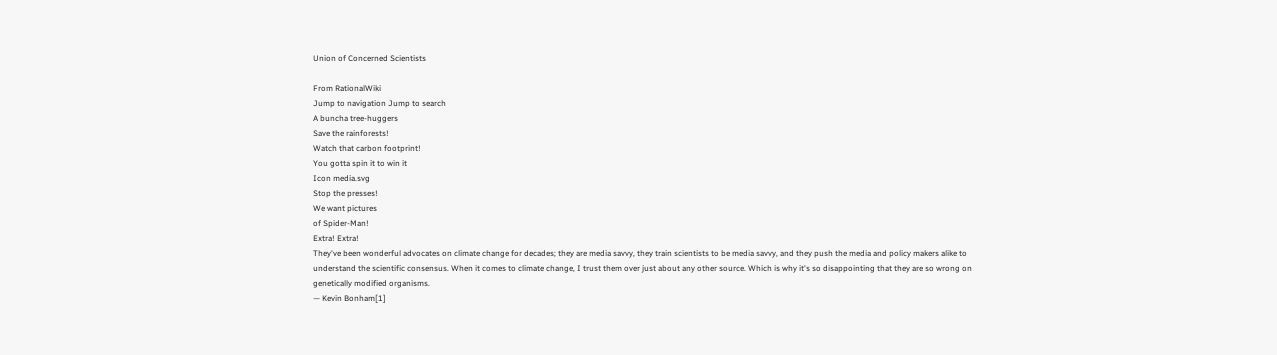Union of Concerned Scientists

From RationalWiki
Jump to navigation Jump to search
A buncha tree-huggers
Save the rainforests!
Watch that carbon footprint!
You gotta spin it to win it
Icon media.svg
Stop the presses!
We want pictures
of Spider-Man!
Extra! Extra!
They've been wonderful advocates on climate change for decades; they are media savvy, they train scientists to be media savvy, and they push the media and policy makers alike to understand the scientific consensus. When it comes to climate change, I trust them over just about any other source. Which is why it's so disappointing that they are so wrong on genetically modified organisms.
— Kevin Bonham[1]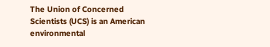The Union of Concerned Scientists (UCS) is an American environmental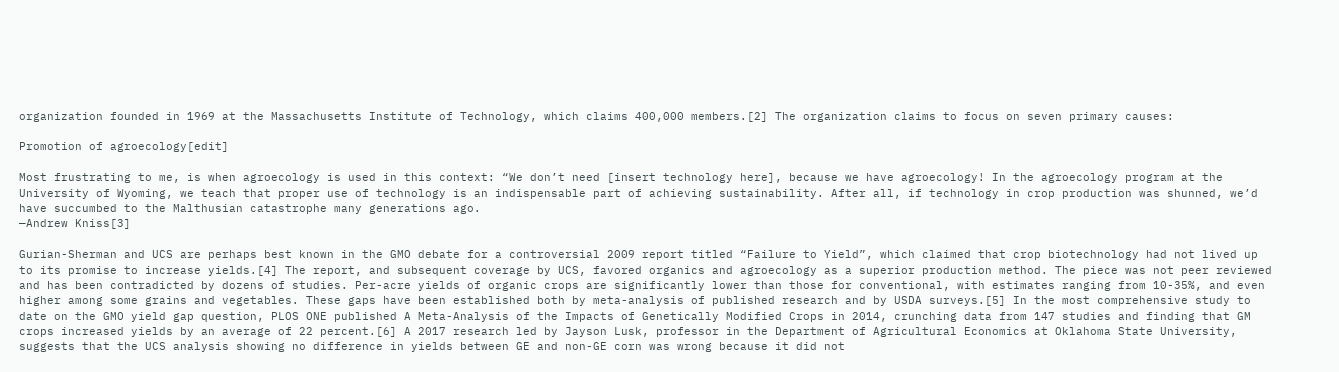organization founded in 1969 at the Massachusetts Institute of Technology, which claims 400,000 members.[2] The organization claims to focus on seven primary causes:

Promotion of agroecology[edit]

Most frustrating to me, is when agroecology is used in this context: “We don’t need [insert technology here], because we have agroecology! In the agroecology program at the University of Wyoming, we teach that proper use of technology is an indispensable part of achieving sustainability. After all, if technology in crop production was shunned, we’d have succumbed to the Malthusian catastrophe many generations ago.
—Andrew Kniss[3]

Gurian-Sherman and UCS are perhaps best known in the GMO debate for a controversial 2009 report titled “Failure to Yield”, which claimed that crop biotechnology had not lived up to its promise to increase yields.[4] The report, and subsequent coverage by UCS, favored organics and agroecology as a superior production method. The piece was not peer reviewed and has been contradicted by dozens of studies. Per-acre yields of organic crops are significantly lower than those for conventional, with estimates ranging from 10-35%, and even higher among some grains and vegetables. These gaps have been established both by meta-analysis of published research and by USDA surveys.[5] In the most comprehensive study to date on the GMO yield gap question, PLOS ONE published A Meta-Analysis of the Impacts of Genetically Modified Crops in 2014, crunching data from 147 studies and finding that GM crops increased yields by an average of 22 percent.[6] A 2017 research led by Jayson Lusk, professor in the Department of Agricultural Economics at Oklahoma State University, suggests that the UCS analysis showing no difference in yields between GE and non-GE corn was wrong because it did not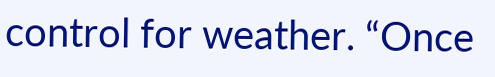control for weather. “Once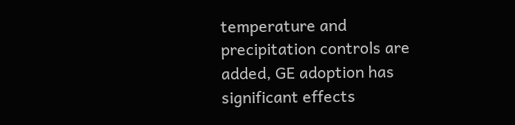temperature and precipitation controls are added, GE adoption has significant effects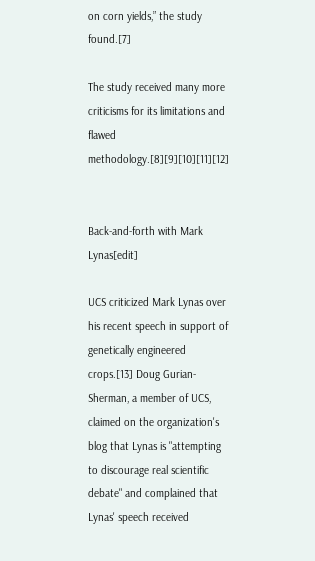on corn yields,” the study found.[7]

The study received many more criticisms for its limitations and flawed methodology.[8][9][10][11][12]


Back-and-forth with Mark Lynas[edit]

UCS criticized Mark Lynas over his recent speech in support of genetically engineered crops.[13] Doug Gurian-Sherman, a member of UCS, claimed on the organization's blog that Lynas is "attempting to discourage real scientific debate" and complained that Lynas' speech received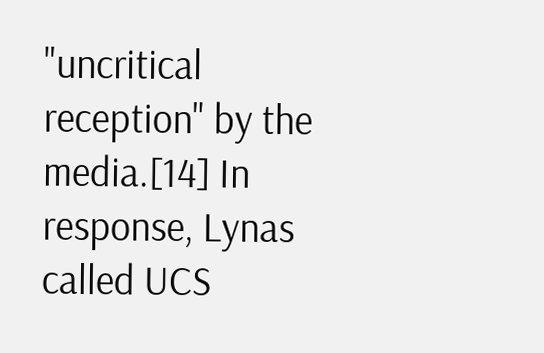"uncritical reception" by the media.[14] In response, Lynas called UCS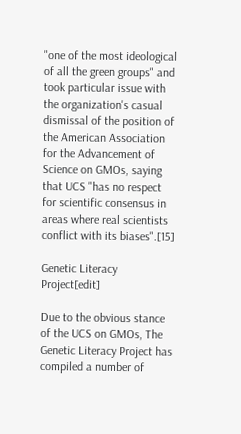"one of the most ideological of all the green groups" and took particular issue with the organization's casual dismissal of the position of the American Association for the Advancement of Science on GMOs, saying that UCS "has no respect for scientific consensus in areas where real scientists conflict with its biases".[15]

Genetic Literacy Project[edit]

Due to the obvious stance of the UCS on GMOs, The Genetic Literacy Project has compiled a number of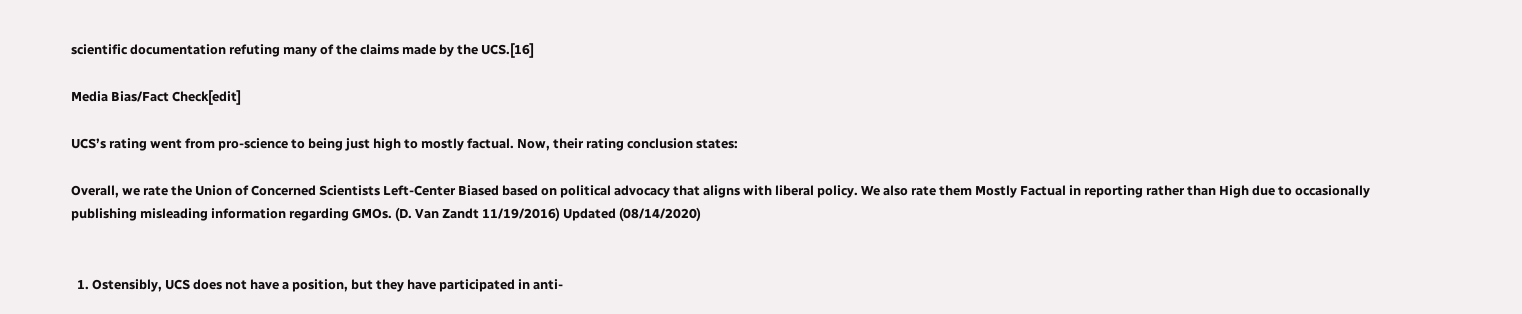scientific documentation refuting many of the claims made by the UCS.[16]

Media Bias/Fact Check[edit]

UCS’s rating went from pro-science to being just high to mostly factual. Now, their rating conclusion states:

Overall, we rate the Union of Concerned Scientists Left-Center Biased based on political advocacy that aligns with liberal policy. We also rate them Mostly Factual in reporting rather than High due to occasionally publishing misleading information regarding GMOs. (D. Van Zandt 11/19/2016) Updated (08/14/2020)


  1. Ostensibly, UCS does not have a position, but they have participated in anti-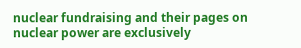nuclear fundraising and their pages on nuclear power are exclusively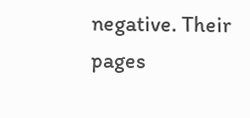negative. Their pages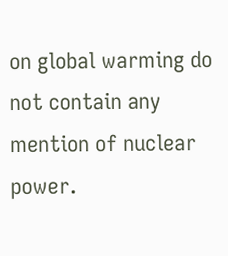on global warming do not contain any mention of nuclear power.